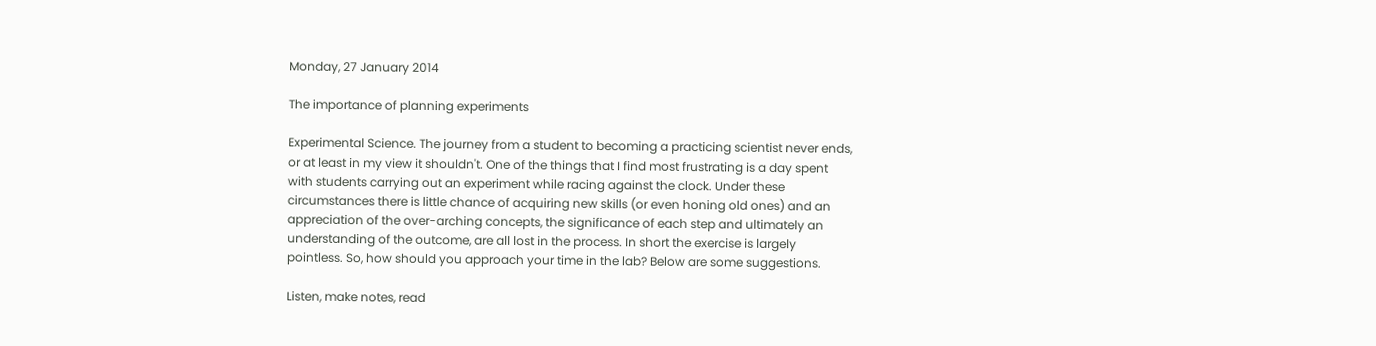Monday, 27 January 2014

The importance of planning experiments

Experimental Science. The journey from a student to becoming a practicing scientist never ends, or at least in my view it shouldn't. One of the things that I find most frustrating is a day spent with students carrying out an experiment while racing against the clock. Under these circumstances there is little chance of acquiring new skills (or even honing old ones) and an appreciation of the over-arching concepts, the significance of each step and ultimately an understanding of the outcome, are all lost in the process. In short the exercise is largely pointless. So, how should you approach your time in the lab? Below are some suggestions.

Listen, make notes, read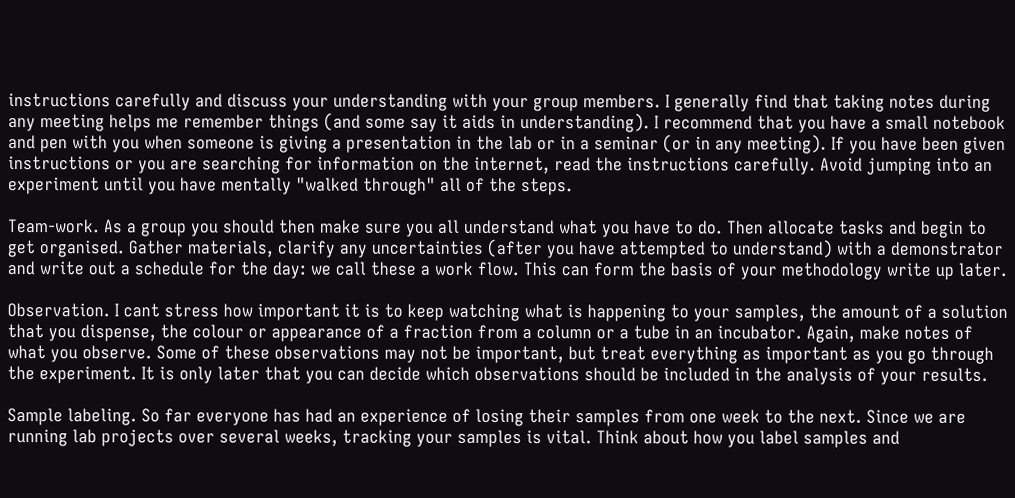instructions carefully and discuss your understanding with your group members. I generally find that taking notes during any meeting helps me remember things (and some say it aids in understanding). I recommend that you have a small notebook and pen with you when someone is giving a presentation in the lab or in a seminar (or in any meeting). If you have been given instructions or you are searching for information on the internet, read the instructions carefully. Avoid jumping into an experiment until you have mentally "walked through" all of the steps.

Team-work. As a group you should then make sure you all understand what you have to do. Then allocate tasks and begin to get organised. Gather materials, clarify any uncertainties (after you have attempted to understand) with a demonstrator and write out a schedule for the day: we call these a work flow. This can form the basis of your methodology write up later.

Observation. I cant stress how important it is to keep watching what is happening to your samples, the amount of a solution that you dispense, the colour or appearance of a fraction from a column or a tube in an incubator. Again, make notes of what you observe. Some of these observations may not be important, but treat everything as important as you go through the experiment. It is only later that you can decide which observations should be included in the analysis of your results.

Sample labeling. So far everyone has had an experience of losing their samples from one week to the next. Since we are running lab projects over several weeks, tracking your samples is vital. Think about how you label samples and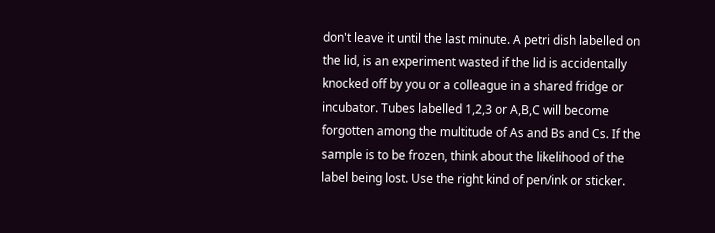don't leave it until the last minute. A petri dish labelled on the lid, is an experiment wasted if the lid is accidentally knocked off by you or a colleague in a shared fridge or incubator. Tubes labelled 1,2,3 or A,B,C will become forgotten among the multitude of As and Bs and Cs. If the sample is to be frozen, think about the likelihood of the label being lost. Use the right kind of pen/ink or sticker.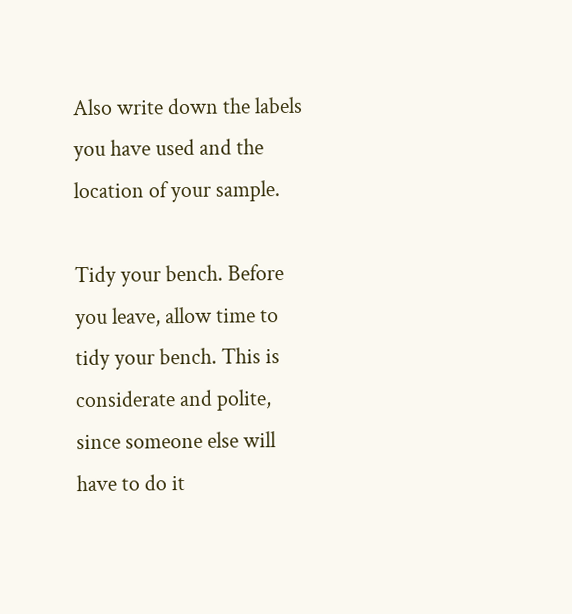Also write down the labels you have used and the location of your sample.

Tidy your bench. Before you leave, allow time to tidy your bench. This is considerate and polite, since someone else will have to do it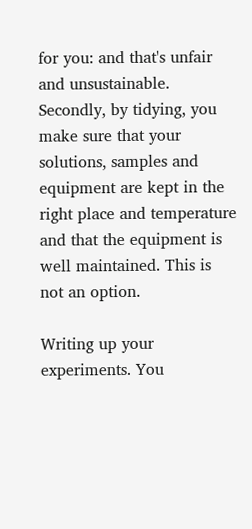for you: and that's unfair and unsustainable. Secondly, by tidying, you make sure that your solutions, samples and equipment are kept in the right place and temperature and that the equipment is well maintained. This is not an option.

Writing up your experiments. You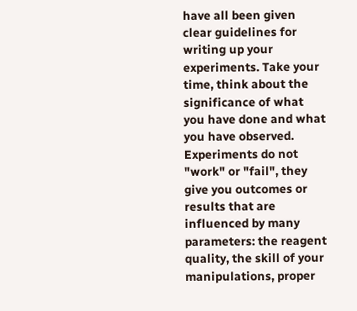have all been given clear guidelines for writing up your experiments. Take your time, think about the significance of what you have done and what you have observed. Experiments do not "work" or "fail", they give you outcomes or results that are influenced by many parameters: the reagent quality, the skill of your manipulations, proper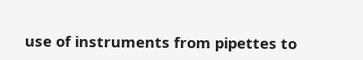use of instruments from pipettes to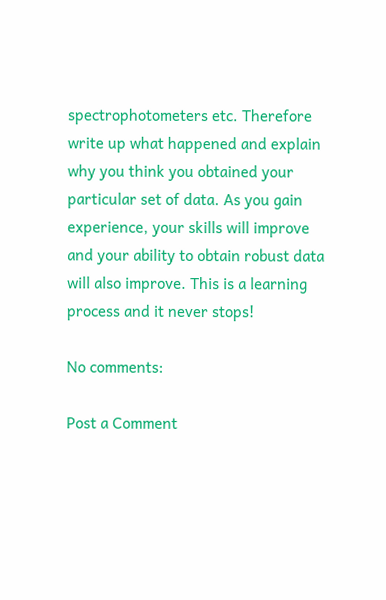spectrophotometers etc. Therefore write up what happened and explain why you think you obtained your particular set of data. As you gain experience, your skills will improve and your ability to obtain robust data will also improve. This is a learning process and it never stops!

No comments:

Post a Comment